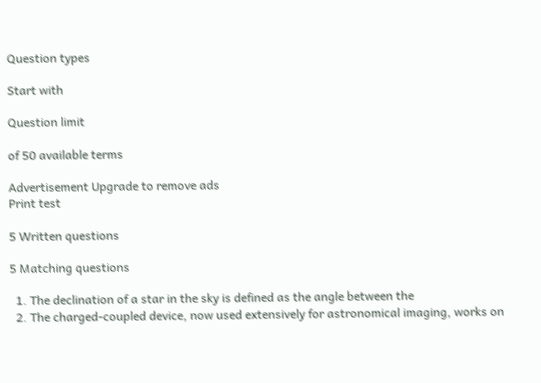Question types

Start with

Question limit

of 50 available terms

Advertisement Upgrade to remove ads
Print test

5 Written questions

5 Matching questions

  1. The declination of a star in the sky is defined as the angle between the
  2. The charged-coupled device, now used extensively for astronomical imaging, works on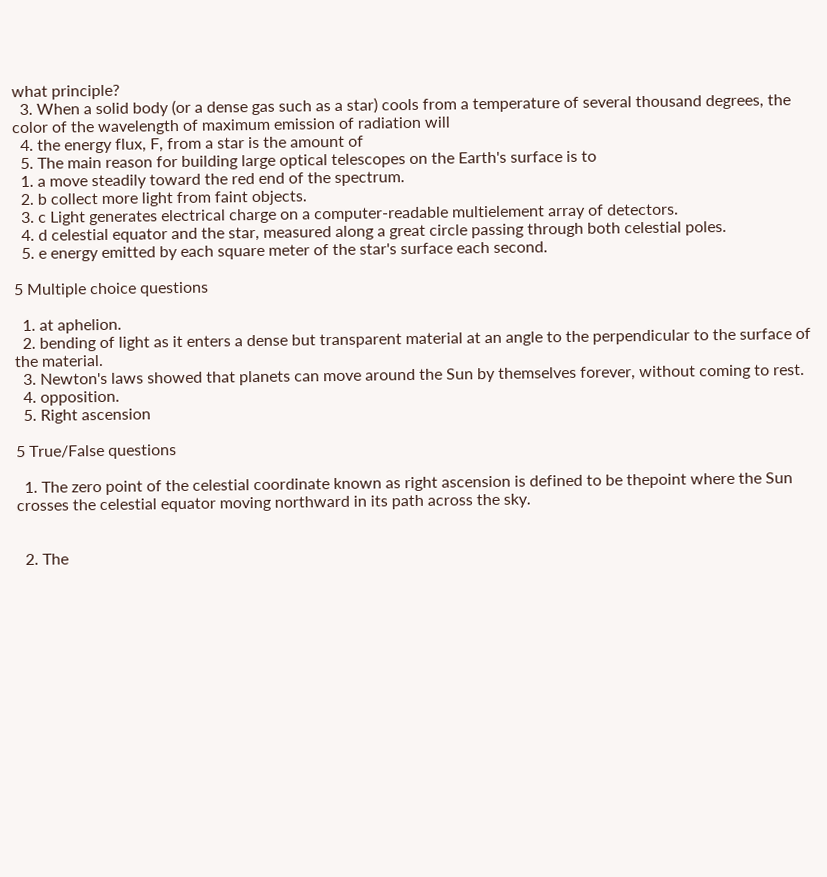what principle?
  3. When a solid body (or a dense gas such as a star) cools from a temperature of several thousand degrees, the color of the wavelength of maximum emission of radiation will
  4. the energy flux, F, from a star is the amount of
  5. The main reason for building large optical telescopes on the Earth's surface is to
  1. a move steadily toward the red end of the spectrum.
  2. b collect more light from faint objects.
  3. c Light generates electrical charge on a computer-readable multielement array of detectors.
  4. d celestial equator and the star, measured along a great circle passing through both celestial poles.
  5. e energy emitted by each square meter of the star's surface each second.

5 Multiple choice questions

  1. at aphelion.
  2. bending of light as it enters a dense but transparent material at an angle to the perpendicular to the surface of the material.
  3. Newton's laws showed that planets can move around the Sun by themselves forever, without coming to rest.
  4. opposition.
  5. Right ascension

5 True/False questions

  1. The zero point of the celestial coordinate known as right ascension is defined to be thepoint where the Sun crosses the celestial equator moving northward in its path across the sky.


  2. The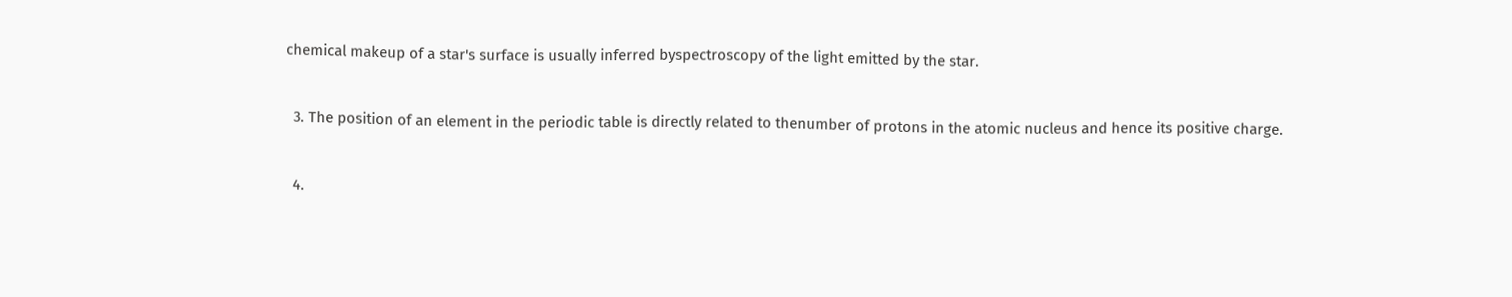chemical makeup of a star's surface is usually inferred byspectroscopy of the light emitted by the star.


  3. The position of an element in the periodic table is directly related to thenumber of protons in the atomic nucleus and hence its positive charge.


  4.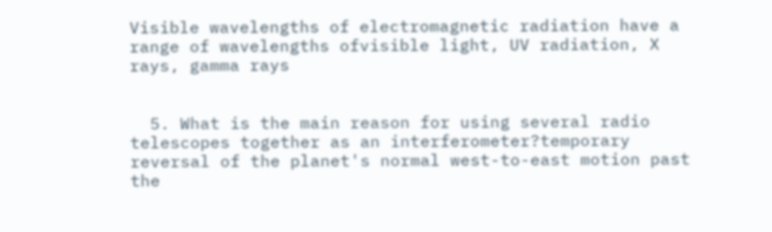Visible wavelengths of electromagnetic radiation have a range of wavelengths ofvisible light, UV radiation, X rays, gamma rays


  5. What is the main reason for using several radio telescopes together as an interferometer?temporary reversal of the planet's normal west-to-east motion past the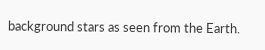background stars as seen from the Earth.